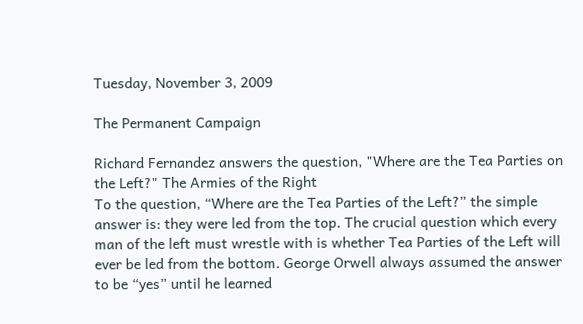Tuesday, November 3, 2009

The Permanent Campaign

Richard Fernandez answers the question, "Where are the Tea Parties on the Left?" The Armies of the Right
To the question, “Where are the Tea Parties of the Left?” the simple answer is: they were led from the top. The crucial question which every man of the left must wrestle with is whether Tea Parties of the Left will ever be led from the bottom. George Orwell always assumed the answer to be “yes” until he learned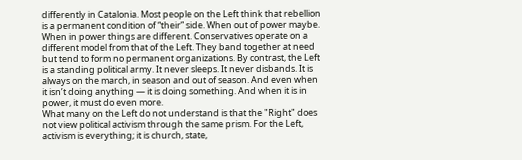differently in Catalonia. Most people on the Left think that rebellion is a permanent condition of “their” side. When out of power maybe. When in power things are different. Conservatives operate on a different model from that of the Left. They band together at need but tend to form no permanent organizations. By contrast, the Left is a standing political army. It never sleeps. It never disbands. It is always on the march, in season and out of season. And even when it isn’t doing anything — it is doing something. And when it is in power, it must do even more.
What many on the Left do not understand is that the "Right" does not view political activism through the same prism. For the Left, activism is everything; it is church, state,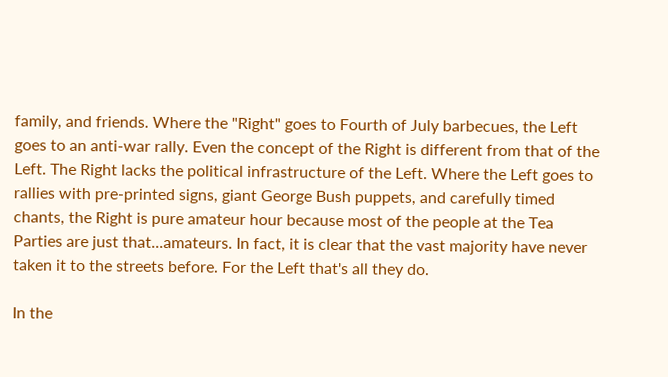family, and friends. Where the "Right" goes to Fourth of July barbecues, the Left goes to an anti-war rally. Even the concept of the Right is different from that of the Left. The Right lacks the political infrastructure of the Left. Where the Left goes to rallies with pre-printed signs, giant George Bush puppets, and carefully timed chants, the Right is pure amateur hour because most of the people at the Tea Parties are just that...amateurs. In fact, it is clear that the vast majority have never taken it to the streets before. For the Left that's all they do.

In the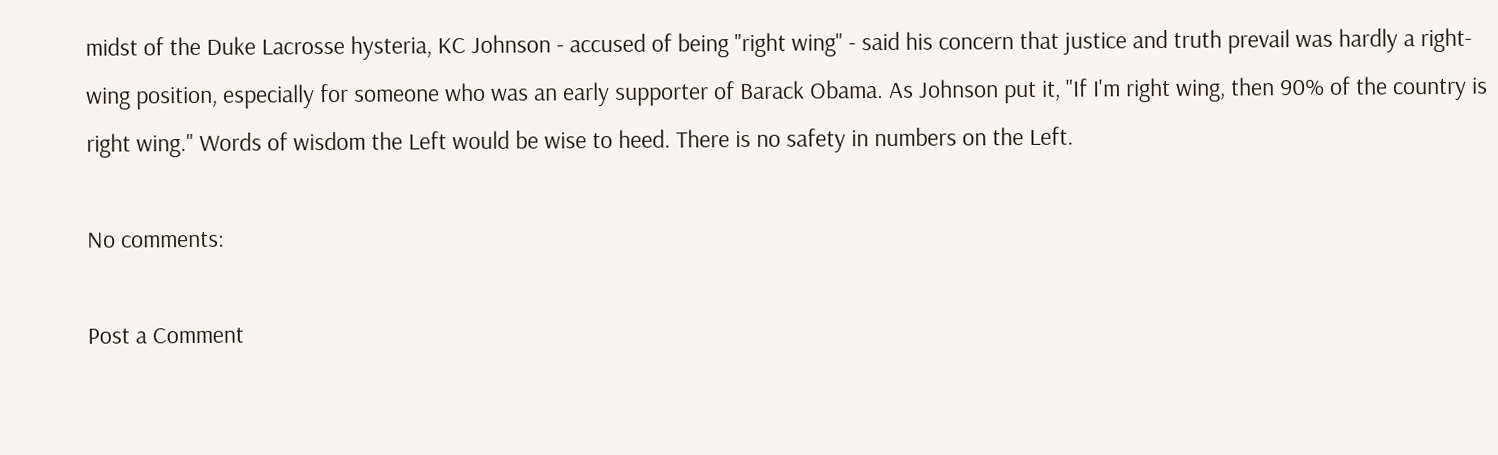midst of the Duke Lacrosse hysteria, KC Johnson - accused of being "right wing" - said his concern that justice and truth prevail was hardly a right-wing position, especially for someone who was an early supporter of Barack Obama. As Johnson put it, "If I'm right wing, then 90% of the country is right wing." Words of wisdom the Left would be wise to heed. There is no safety in numbers on the Left.

No comments:

Post a Comment